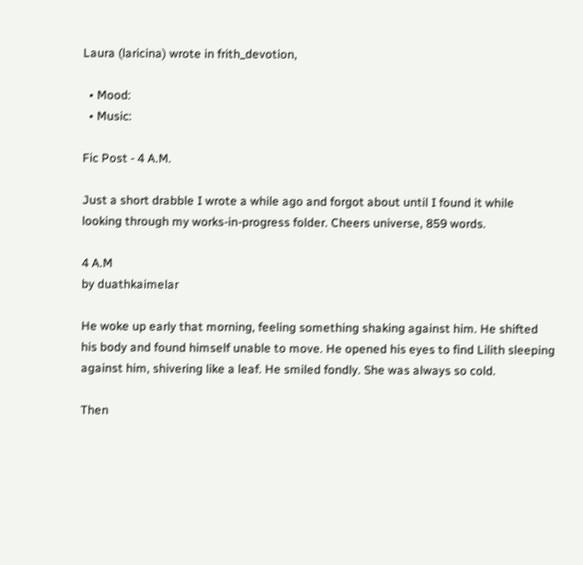Laura (laricina) wrote in frith_devotion,

  • Mood:
  • Music:

Fic Post - 4 A.M.

Just a short drabble I wrote a while ago and forgot about until I found it while looking through my works-in-progress folder. Cheers universe, 859 words.

4 A.M
by duathkaimelar

He woke up early that morning, feeling something shaking against him. He shifted his body and found himself unable to move. He opened his eyes to find Lilith sleeping against him, shivering like a leaf. He smiled fondly. She was always so cold.

Then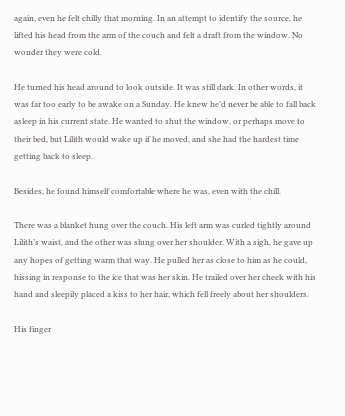again, even he felt chilly that morning. In an attempt to identify the source, he lifted his head from the arm of the couch and felt a draft from the window. No wonder they were cold.

He turned his head around to look outside. It was still dark. In other words, it was far too early to be awake on a Sunday. He knew he’d never be able to fall back asleep in his current state. He wanted to shut the window, or perhaps move to their bed, but Lilith would wake up if he moved, and she had the hardest time getting back to sleep.

Besides, he found himself comfortable where he was, even with the chill.

There was a blanket hung over the couch. His left arm was curled tightly around Lilith’s waist, and the other was slung over her shoulder. With a sigh, he gave up any hopes of getting warm that way. He pulled her as close to him as he could, hissing in response to the ice that was her skin. He trailed over her cheek with his hand and sleepily placed a kiss to her hair, which fell freely about her shoulders.

His finger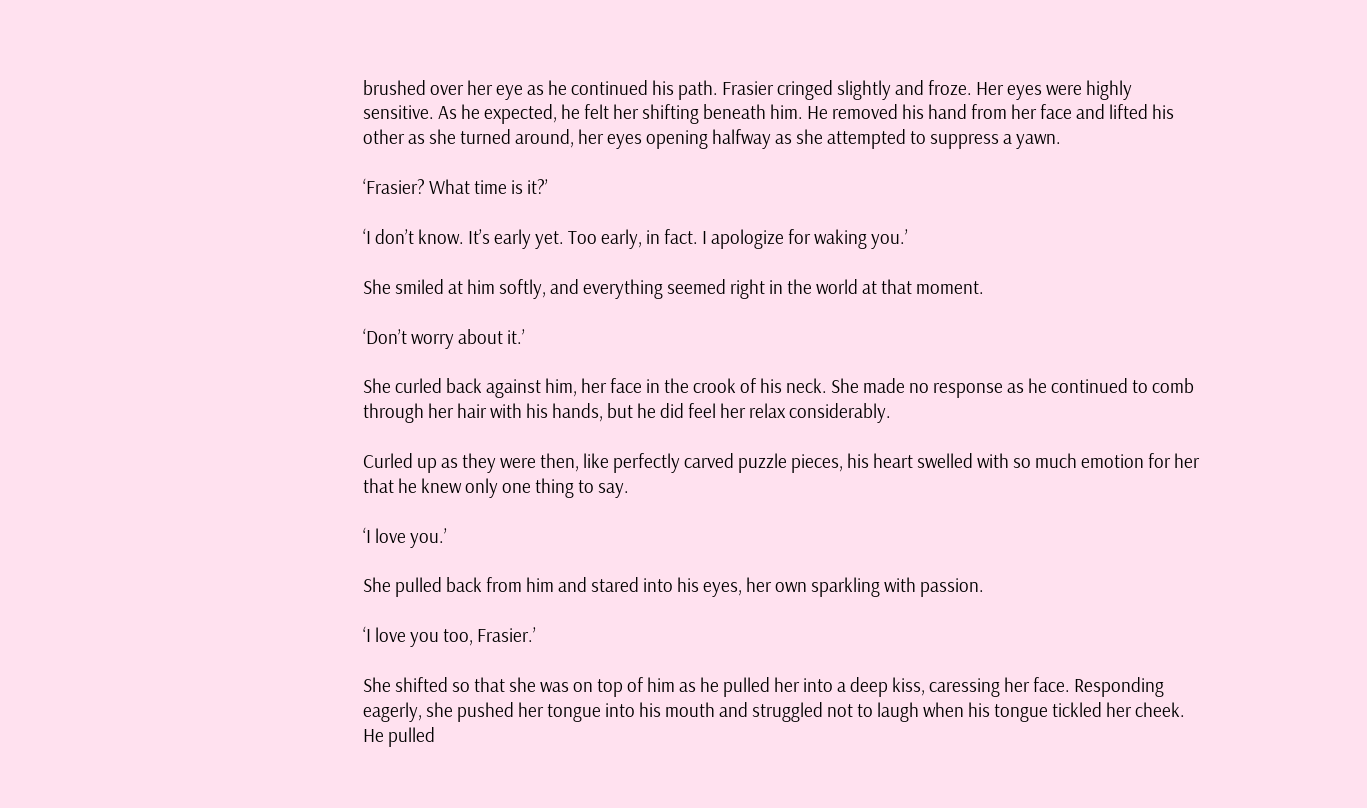brushed over her eye as he continued his path. Frasier cringed slightly and froze. Her eyes were highly sensitive. As he expected, he felt her shifting beneath him. He removed his hand from her face and lifted his other as she turned around, her eyes opening halfway as she attempted to suppress a yawn.

‘Frasier? What time is it?’

‘I don’t know. It’s early yet. Too early, in fact. I apologize for waking you.’

She smiled at him softly, and everything seemed right in the world at that moment.

‘Don’t worry about it.’

She curled back against him, her face in the crook of his neck. She made no response as he continued to comb through her hair with his hands, but he did feel her relax considerably.

Curled up as they were then, like perfectly carved puzzle pieces, his heart swelled with so much emotion for her that he knew only one thing to say.

‘I love you.’

She pulled back from him and stared into his eyes, her own sparkling with passion.

‘I love you too, Frasier.’

She shifted so that she was on top of him as he pulled her into a deep kiss, caressing her face. Responding eagerly, she pushed her tongue into his mouth and struggled not to laugh when his tongue tickled her cheek. He pulled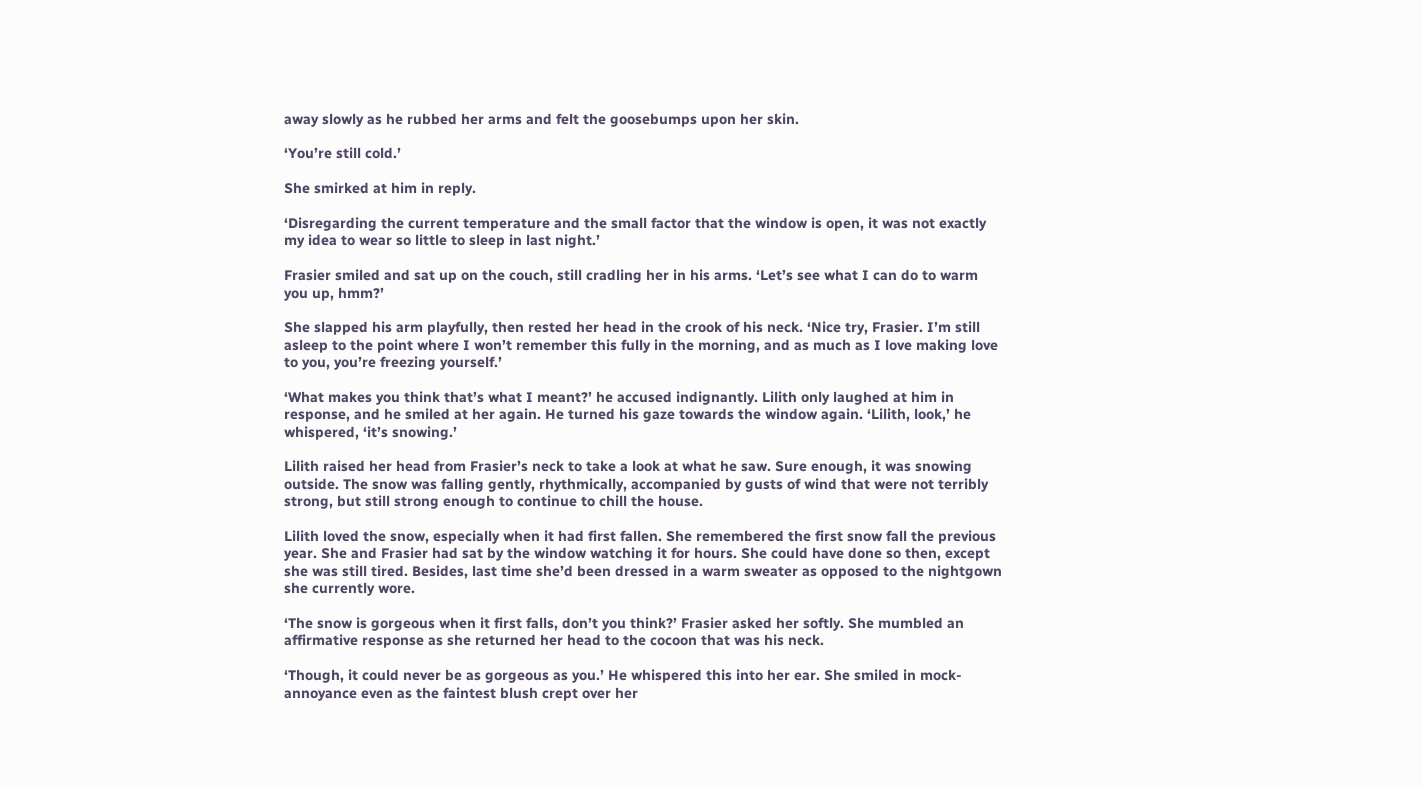away slowly as he rubbed her arms and felt the goosebumps upon her skin.

‘You’re still cold.’

She smirked at him in reply.

‘Disregarding the current temperature and the small factor that the window is open, it was not exactly my idea to wear so little to sleep in last night.’

Frasier smiled and sat up on the couch, still cradling her in his arms. ‘Let’s see what I can do to warm you up, hmm?’

She slapped his arm playfully, then rested her head in the crook of his neck. ‘Nice try, Frasier. I’m still asleep to the point where I won’t remember this fully in the morning, and as much as I love making love to you, you’re freezing yourself.’

‘What makes you think that’s what I meant?’ he accused indignantly. Lilith only laughed at him in response, and he smiled at her again. He turned his gaze towards the window again. ‘Lilith, look,’ he whispered, ‘it’s snowing.’

Lilith raised her head from Frasier’s neck to take a look at what he saw. Sure enough, it was snowing outside. The snow was falling gently, rhythmically, accompanied by gusts of wind that were not terribly strong, but still strong enough to continue to chill the house.

Lilith loved the snow, especially when it had first fallen. She remembered the first snow fall the previous year. She and Frasier had sat by the window watching it for hours. She could have done so then, except she was still tired. Besides, last time she’d been dressed in a warm sweater as opposed to the nightgown she currently wore.

‘The snow is gorgeous when it first falls, don’t you think?’ Frasier asked her softly. She mumbled an affirmative response as she returned her head to the cocoon that was his neck.

‘Though, it could never be as gorgeous as you.’ He whispered this into her ear. She smiled in mock-annoyance even as the faintest blush crept over her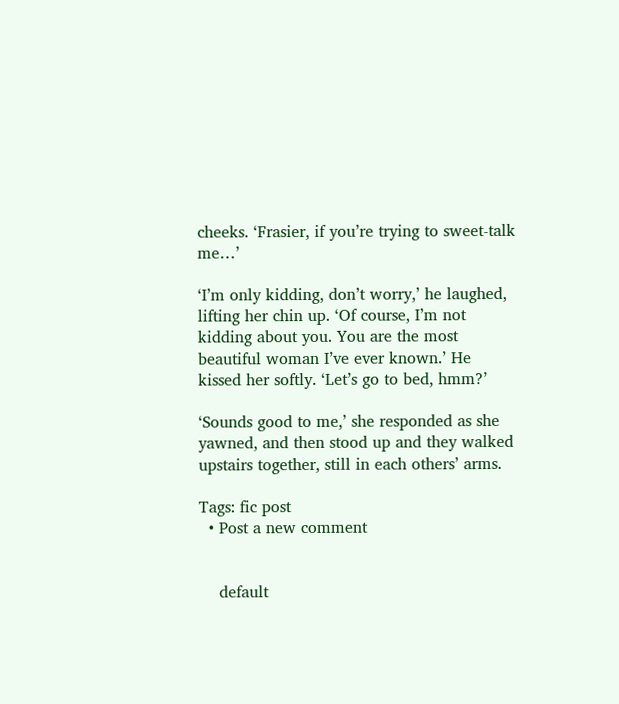cheeks. ‘Frasier, if you’re trying to sweet-talk me…’

‘I’m only kidding, don’t worry,’ he laughed, lifting her chin up. ‘Of course, I’m not kidding about you. You are the most beautiful woman I’ve ever known.’ He kissed her softly. ‘Let’s go to bed, hmm?’

‘Sounds good to me,’ she responded as she yawned, and then stood up and they walked upstairs together, still in each others’ arms.

Tags: fic post
  • Post a new comment


    default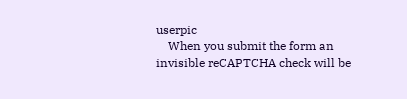userpic
    When you submit the form an invisible reCAPTCHA check will be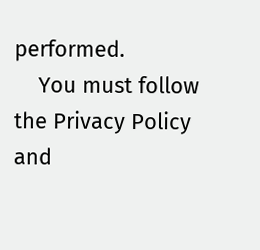performed.
    You must follow the Privacy Policy and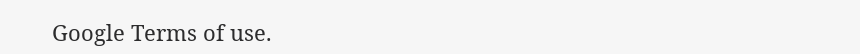Google Terms of use.